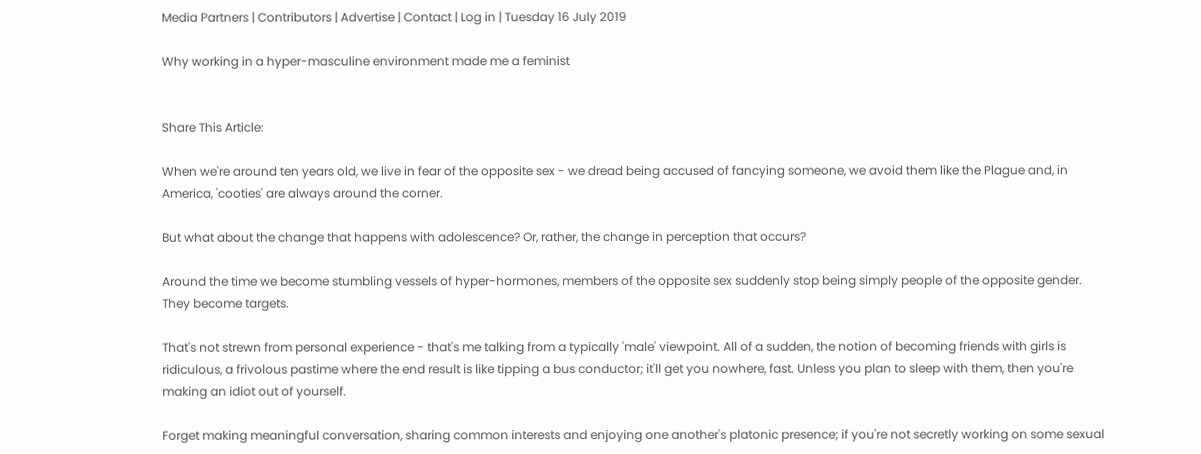Media Partners | Contributors | Advertise | Contact | Log in | Tuesday 16 July 2019

Why working in a hyper-masculine environment made me a feminist


Share This Article:

When we're around ten years old, we live in fear of the opposite sex - we dread being accused of fancying someone, we avoid them like the Plague and, in America, 'cooties' are always around the corner.

But what about the change that happens with adolescence? Or, rather, the change in perception that occurs?

Around the time we become stumbling vessels of hyper-hormones, members of the opposite sex suddenly stop being simply people of the opposite gender. They become targets.

That's not strewn from personal experience - that's me talking from a typically 'male' viewpoint. All of a sudden, the notion of becoming friends with girls is ridiculous, a frivolous pastime where the end result is like tipping a bus conductor; it'll get you nowhere, fast. Unless you plan to sleep with them, then you're making an idiot out of yourself.

Forget making meaningful conversation, sharing common interests and enjoying one another's platonic presence; if you're not secretly working on some sexual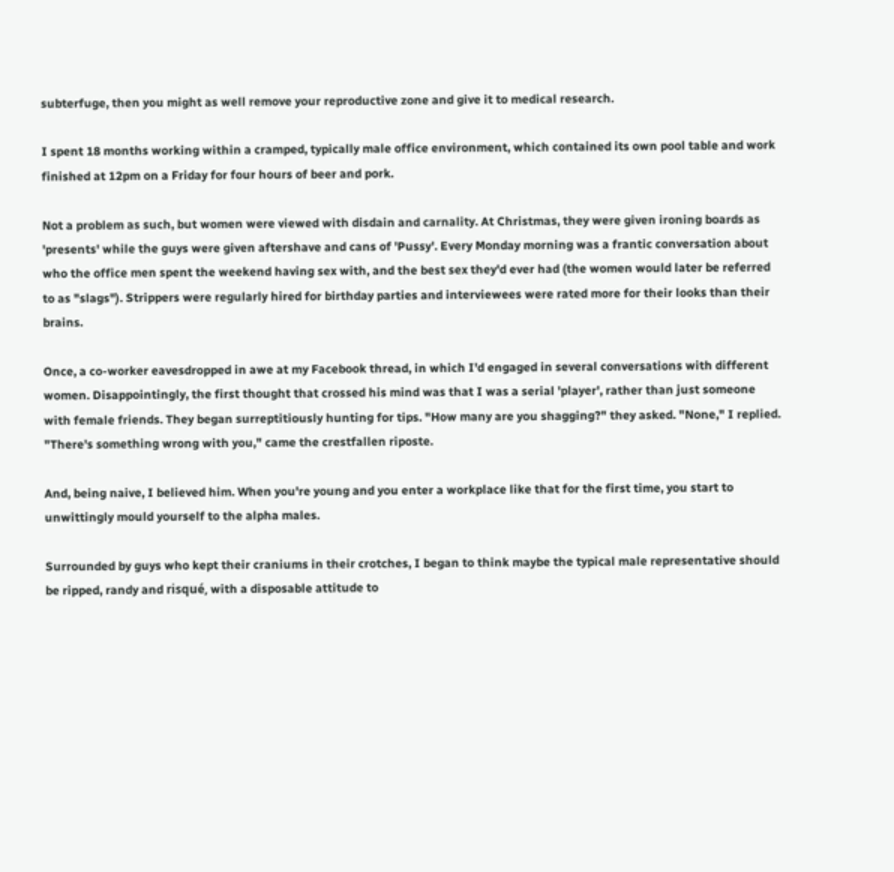subterfuge, then you might as well remove your reproductive zone and give it to medical research.

I spent 18 months working within a cramped, typically male office environment, which contained its own pool table and work finished at 12pm on a Friday for four hours of beer and pork.

Not a problem as such, but women were viewed with disdain and carnality. At Christmas, they were given ironing boards as 'presents' while the guys were given aftershave and cans of 'Pussy'. Every Monday morning was a frantic conversation about who the office men spent the weekend having sex with, and the best sex they'd ever had (the women would later be referred to as "slags"). Strippers were regularly hired for birthday parties and interviewees were rated more for their looks than their brains.

Once, a co-worker eavesdropped in awe at my Facebook thread, in which I'd engaged in several conversations with different women. Disappointingly, the first thought that crossed his mind was that I was a serial 'player', rather than just someone with female friends. They began surreptitiously hunting for tips. "How many are you shagging?" they asked. "None," I replied. "There's something wrong with you," came the crestfallen riposte.

And, being naive, I believed him. When you're young and you enter a workplace like that for the first time, you start to unwittingly mould yourself to the alpha males.

Surrounded by guys who kept their craniums in their crotches, I began to think maybe the typical male representative should be ripped, randy and risqué, with a disposable attitude to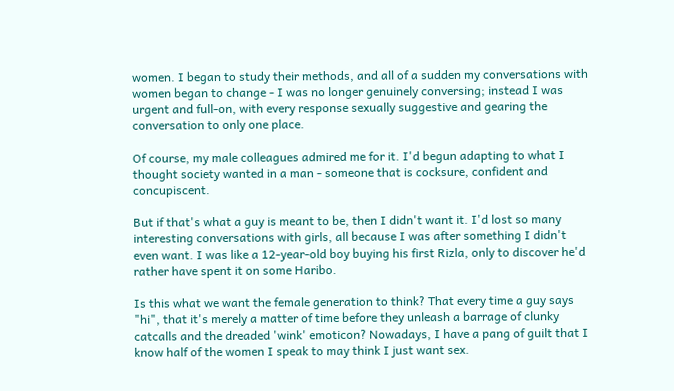women. I began to study their methods, and all of a sudden my conversations with women began to change - I was no longer genuinely conversing; instead I was urgent and full-on, with every response sexually suggestive and gearing the conversation to only one place.

Of course, my male colleagues admired me for it. I'd begun adapting to what I thought society wanted in a man - someone that is cocksure, confident and concupiscent.

But if that's what a guy is meant to be, then I didn't want it. I'd lost so many interesting conversations with girls, all because I was after something I didn't even want. I was like a 12-year-old boy buying his first Rizla, only to discover he'd rather have spent it on some Haribo.

Is this what we want the female generation to think? That every time a guy says "hi", that it's merely a matter of time before they unleash a barrage of clunky catcalls and the dreaded 'wink' emoticon? Nowadays, I have a pang of guilt that I know half of the women I speak to may think I just want sex.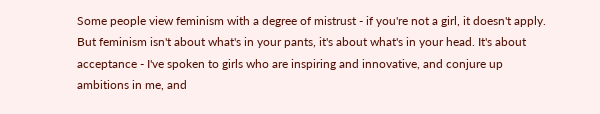Some people view feminism with a degree of mistrust - if you're not a girl, it doesn't apply. But feminism isn't about what's in your pants, it's about what's in your head. It's about acceptance - I've spoken to girls who are inspiring and innovative, and conjure up ambitions in me, and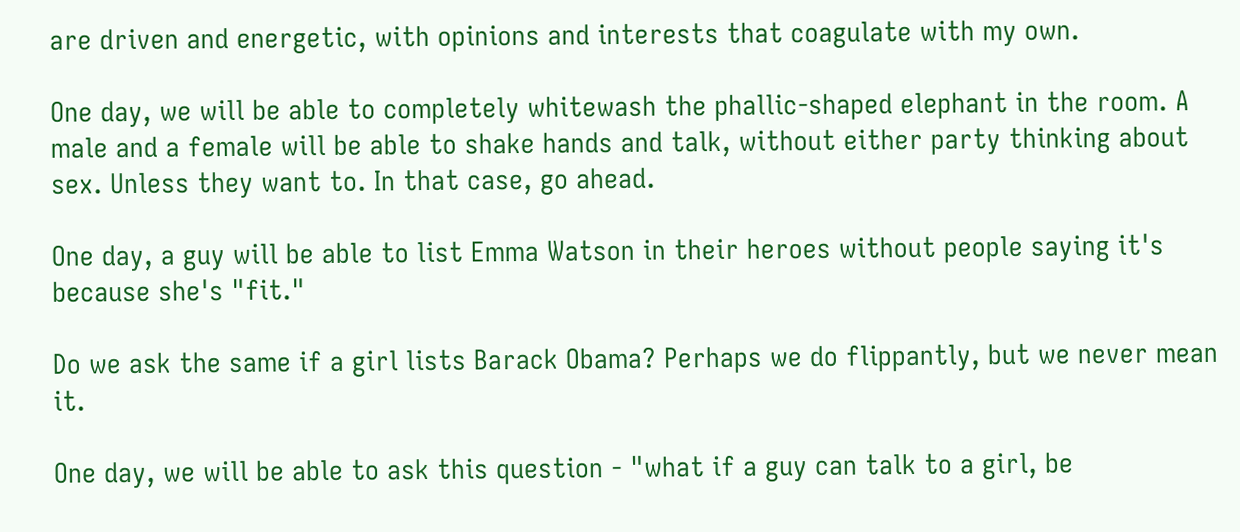are driven and energetic, with opinions and interests that coagulate with my own.

One day, we will be able to completely whitewash the phallic-shaped elephant in the room. A male and a female will be able to shake hands and talk, without either party thinking about sex. Unless they want to. In that case, go ahead.

One day, a guy will be able to list Emma Watson in their heroes without people saying it's because she's "fit."

Do we ask the same if a girl lists Barack Obama? Perhaps we do flippantly, but we never mean it.

One day, we will be able to ask this question - "what if a guy can talk to a girl, be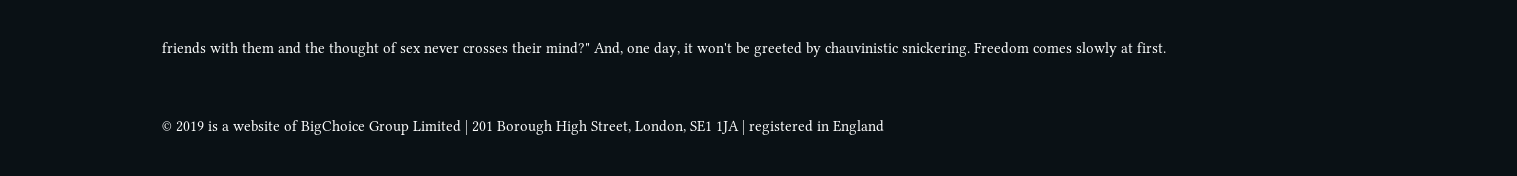friends with them and the thought of sex never crosses their mind?" And, one day, it won't be greeted by chauvinistic snickering. Freedom comes slowly at first.


© 2019 is a website of BigChoice Group Limited | 201 Borough High Street, London, SE1 1JA | registered in England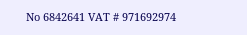No 6842641 VAT # 971692974